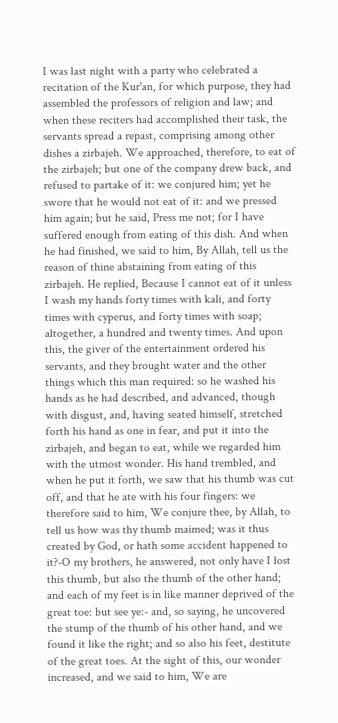I was last night with a party who celebrated a recitation of the Kur'an, for which purpose, they had assembled the professors of religion and law; and when these reciters had accomplished their task, the servants spread a repast, comprising among other dishes a zirbajeh. We approached, therefore, to eat of the zirbajeh; but one of the company drew back, and refused to partake of it: we conjured him; yet he swore that he would not eat of it: and we pressed him again; but he said, Press me not; for I have suffered enough from eating of this dish. And when he had finished, we said to him, By Allah, tell us the reason of thine abstaining from eating of this zirbajeh. He replied, Because I cannot eat of it unless I wash my hands forty times with kali, and forty times with cyperus, and forty times with soap; altogether, a hundred and twenty times. And upon this, the giver of the entertainment ordered his servants, and they brought water and the other things which this man required: so he washed his hands as he had described, and advanced, though with disgust, and, having seated himself, stretched forth his hand as one in fear, and put it into the zirbajeh, and began to eat, while we regarded him with the utmost wonder. His hand trembled, and when he put it forth, we saw that his thumb was cut off, and that he ate with his four fingers: we therefore said to him, We conjure thee, by Allah, to tell us how was thy thumb maimed; was it thus created by God, or hath some accident happened to it?-O my brothers, he answered, not only have I lost this thumb, but also the thumb of the other hand; and each of my feet is in like manner deprived of the great toe: but see ye:- and, so saying, he uncovered the stump of the thumb of his other hand, and we found it like the right; and so also his feet, destitute of the great toes. At the sight of this, our wonder increased, and we said to him, We are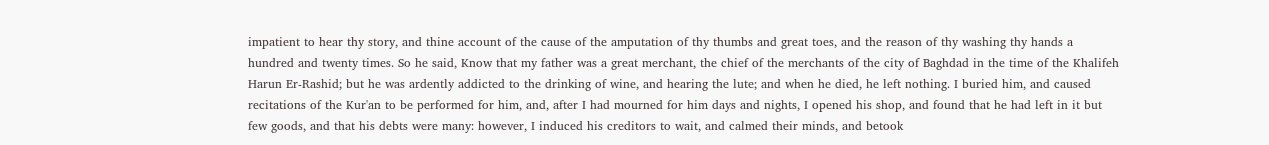impatient to hear thy story, and thine account of the cause of the amputation of thy thumbs and great toes, and the reason of thy washing thy hands a hundred and twenty times. So he said, Know that my father was a great merchant, the chief of the merchants of the city of Baghdad in the time of the Khalifeh Harun Er-Rashid; but he was ardently addicted to the drinking of wine, and hearing the lute; and when he died, he left nothing. I buried him, and caused recitations of the Kur'an to be performed for him, and, after I had mourned for him days and nights, I opened his shop, and found that he had left in it but few goods, and that his debts were many: however, I induced his creditors to wait, and calmed their minds, and betook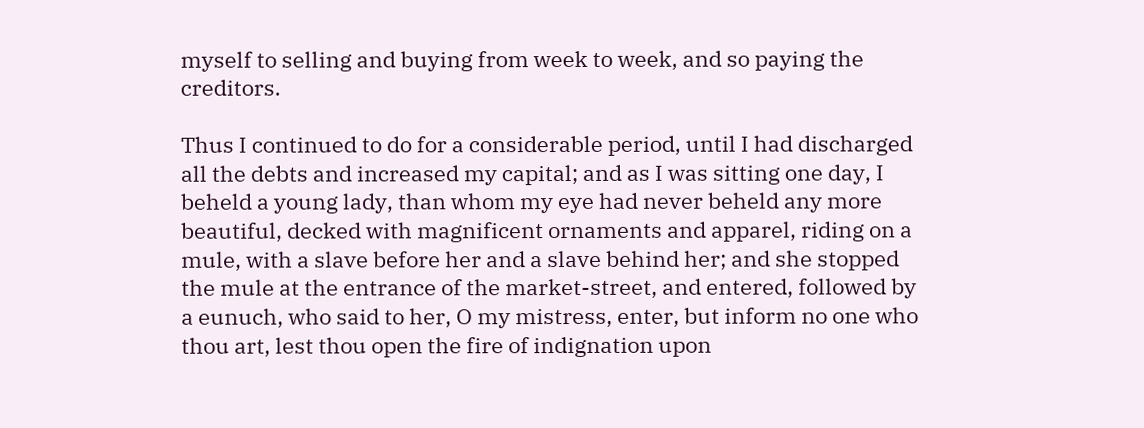myself to selling and buying from week to week, and so paying the creditors.

Thus I continued to do for a considerable period, until I had discharged all the debts and increased my capital; and as I was sitting one day, I beheld a young lady, than whom my eye had never beheld any more beautiful, decked with magnificent ornaments and apparel, riding on a mule, with a slave before her and a slave behind her; and she stopped the mule at the entrance of the market-street, and entered, followed by a eunuch, who said to her, O my mistress, enter, but inform no one who thou art, lest thou open the fire of indignation upon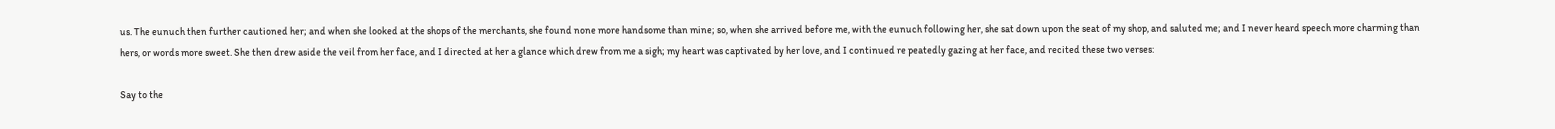us. The eunuch then further cautioned her; and when she looked at the shops of the merchants, she found none more handsome than mine; so, when she arrived before me, with the eunuch following her, she sat down upon the seat of my shop, and saluted me; and I never heard speech more charming than hers, or words more sweet. She then drew aside the veil from her face, and I directed at her a glance which drew from me a sigh; my heart was captivated by her love, and I continued re peatedly gazing at her face, and recited these two verses:

Say to the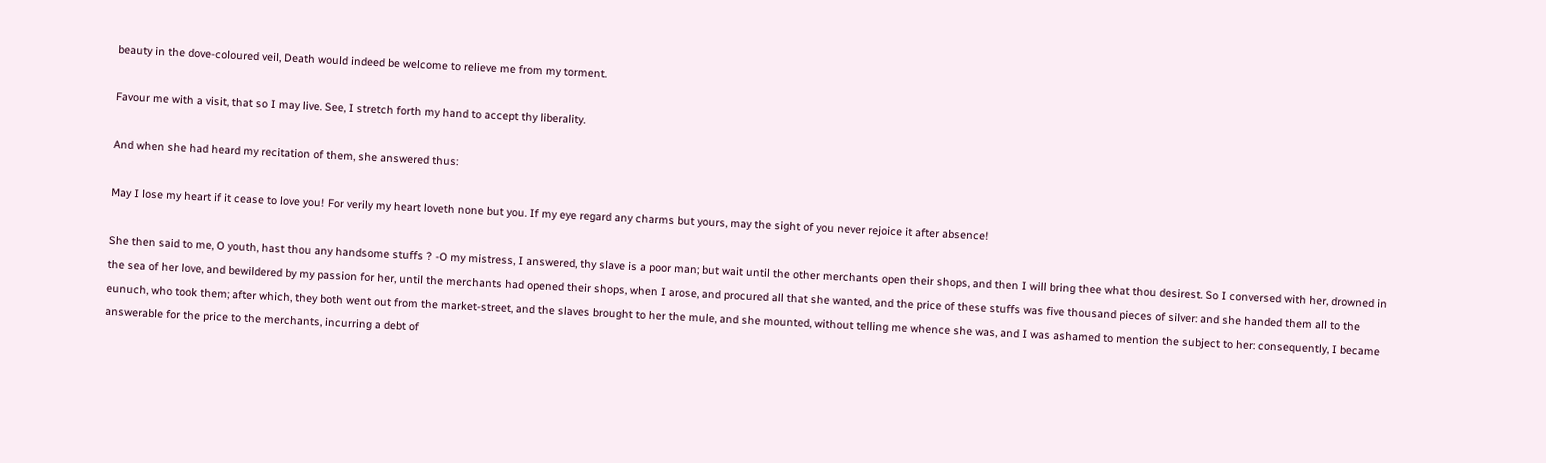beauty in the dove-coloured veil, Death would indeed be welcome to relieve me from my torment.

Favour me with a visit, that so I may live. See, I stretch forth my hand to accept thy liberality.

And when she had heard my recitation of them, she answered thus:

May I lose my heart if it cease to love you! For verily my heart loveth none but you. If my eye regard any charms but yours, may the sight of you never rejoice it after absence!

She then said to me, O youth, hast thou any handsome stuffs ? -O my mistress, I answered, thy slave is a poor man; but wait until the other merchants open their shops, and then I will bring thee what thou desirest. So I conversed with her, drowned in the sea of her love, and bewildered by my passion for her, until the merchants had opened their shops, when I arose, and procured all that she wanted, and the price of these stuffs was five thousand pieces of silver: and she handed them all to the eunuch, who took them; after which, they both went out from the market-street, and the slaves brought to her the mule, and she mounted, without telling me whence she was, and I was ashamed to mention the subject to her: consequently, I became answerable for the price to the merchants, incurring a debt of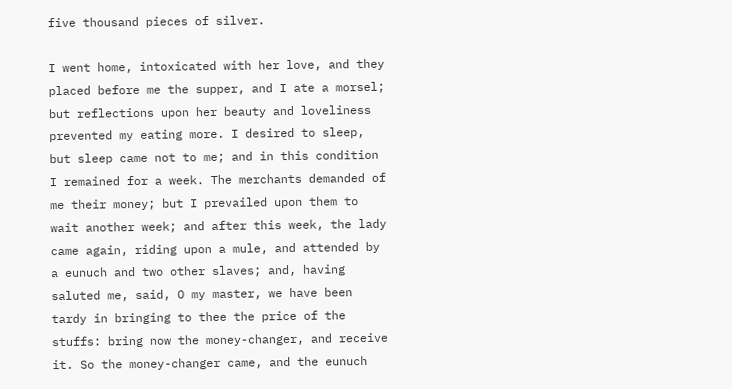five thousand pieces of silver.

I went home, intoxicated with her love, and they placed before me the supper, and I ate a morsel; but reflections upon her beauty and loveliness prevented my eating more. I desired to sleep, but sleep came not to me; and in this condition I remained for a week. The merchants demanded of me their money; but I prevailed upon them to wait another week; and after this week, the lady came again, riding upon a mule, and attended by a eunuch and two other slaves; and, having saluted me, said, O my master, we have been tardy in bringing to thee the price of the stuffs: bring now the money-changer, and receive it. So the money-changer came, and the eunuch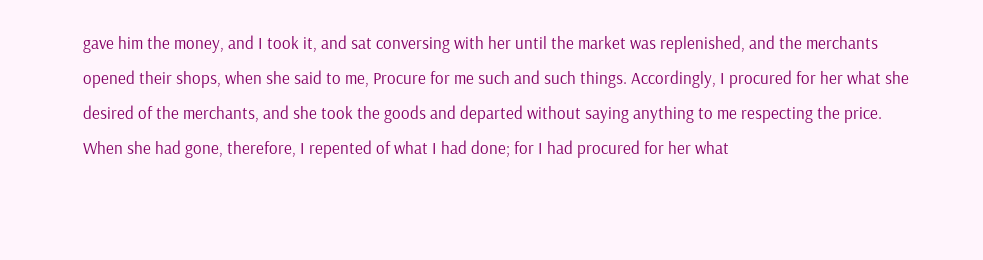gave him the money, and I took it, and sat conversing with her until the market was replenished, and the merchants opened their shops, when she said to me, Procure for me such and such things. Accordingly, I procured for her what she desired of the merchants, and she took the goods and departed without saying anything to me respecting the price. When she had gone, therefore, I repented of what I had done; for I had procured for her what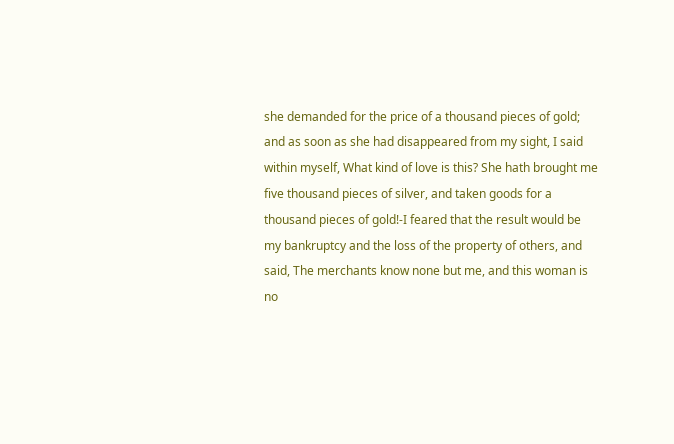she demanded for the price of a thousand pieces of gold; and as soon as she had disappeared from my sight, I said within myself, What kind of love is this? She hath brought me five thousand pieces of silver, and taken goods for a thousand pieces of gold!-I feared that the result would be my bankruptcy and the loss of the property of others, and said, The merchants know none but me, and this woman is no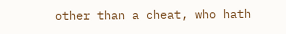other than a cheat, who hath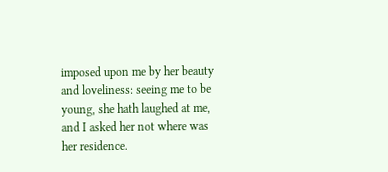imposed upon me by her beauty and loveliness: seeing me to be young, she hath laughed at me, and I asked her not where was her residence.